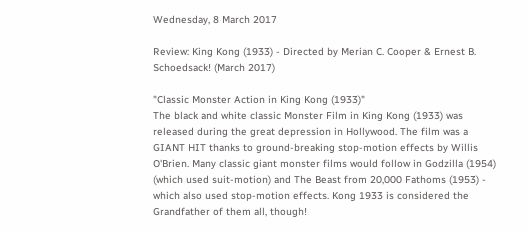Wednesday, 8 March 2017

Review: King Kong (1933) - Directed by Merian C. Cooper & Ernest B. Schoedsack! (March 2017)

"Classic Monster Action in King Kong (1933)"
The black and white classic Monster Film in King Kong (1933) was released during the great depression in Hollywood. The film was a GIANT HIT thanks to ground-breaking stop-motion effects by Willis O'Brien. Many classic giant monster films would follow in Godzilla (1954) (which used suit-motion) and The Beast from 20,000 Fathoms (1953) - which also used stop-motion effects. Kong 1933 is considered the Grandfather of them all, though!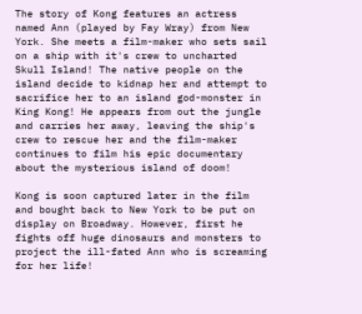The story of Kong features an actress named Ann (played by Fay Wray) from New York. She meets a film-maker who sets sail on a ship with it's crew to uncharted Skull Island! The native people on the island decide to kidnap her and attempt to sacrifice her to an island god-monster in King Kong! He appears from out the jungle and carries her away, leaving the ship's crew to rescue her and the film-maker continues to film his epic documentary about the mysterious island of doom!

Kong is soon captured later in the film and bought back to New York to be put on display on Broadway. However, first he fights off huge dinosaurs and monsters to project the ill-fated Ann who is screaming for her life!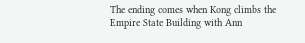The ending comes when Kong climbs the Empire State Building with Ann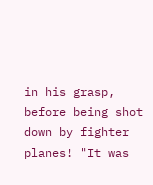in his grasp, before being shot down by fighter planes! "It was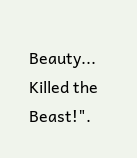Beauty... Killed the Beast!".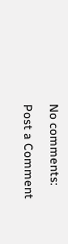No comments:

Post a Comment